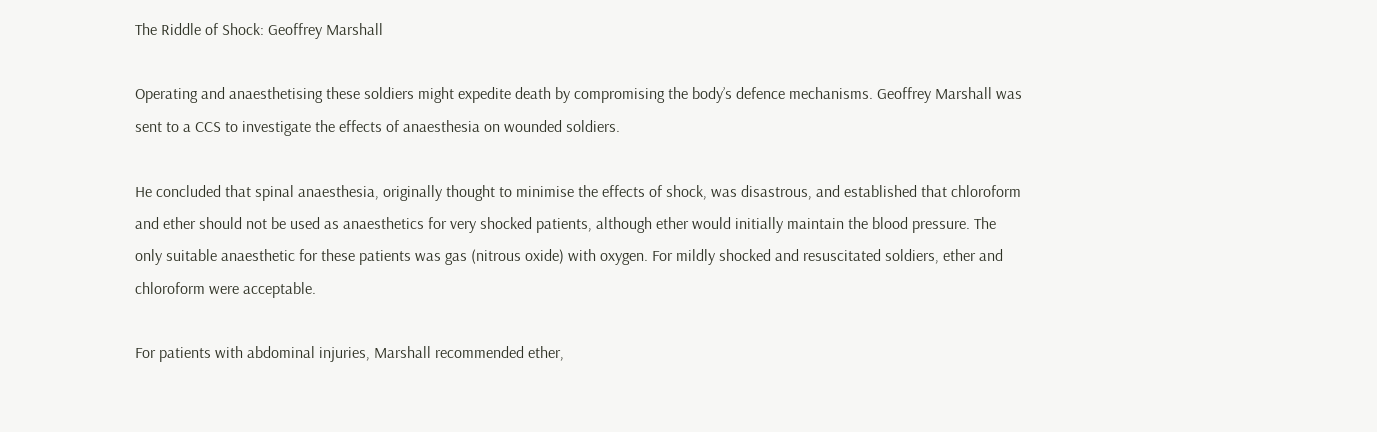The Riddle of Shock: Geoffrey Marshall

Operating and anaesthetising these soldiers might expedite death by compromising the body’s defence mechanisms. Geoffrey Marshall was sent to a CCS to investigate the effects of anaesthesia on wounded soldiers.

He concluded that spinal anaesthesia, originally thought to minimise the effects of shock, was disastrous, and established that chloroform and ether should not be used as anaesthetics for very shocked patients, although ether would initially maintain the blood pressure. The only suitable anaesthetic for these patients was gas (nitrous oxide) with oxygen. For mildly shocked and resuscitated soldiers, ether and chloroform were acceptable.

For patients with abdominal injuries, Marshall recommended ether,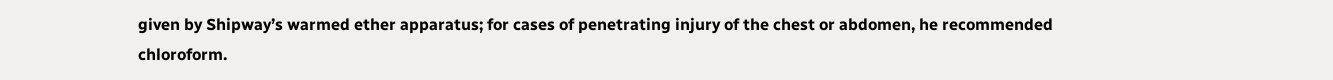given by Shipway’s warmed ether apparatus; for cases of penetrating injury of the chest or abdomen, he recommended chloroform.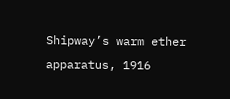Shipway’s warm ether apparatus, 1916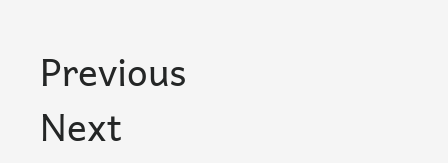Previous                                                                                                                                    Next